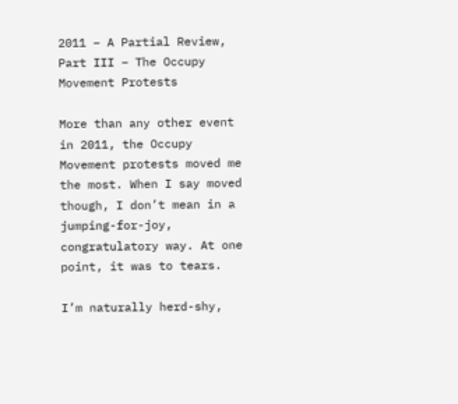2011 – A Partial Review, Part III – The Occupy Movement Protests

More than any other event in 2011, the Occupy Movement protests moved me the most. When I say moved though, I don’t mean in a jumping-for-joy, congratulatory way. At one point, it was to tears.

I’m naturally herd-shy,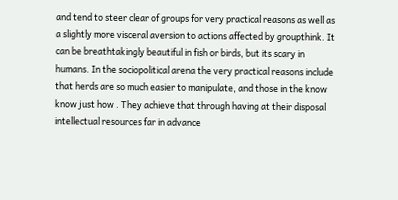and tend to steer clear of groups for very practical reasons as well as a slightly more visceral aversion to actions affected by groupthink. It can be breathtakingly beautiful in fish or birds, but its scary in humans. In the sociopolitical arena the very practical reasons include that herds are so much easier to manipulate, and those in the know know just how . They achieve that through having at their disposal intellectual resources far in advance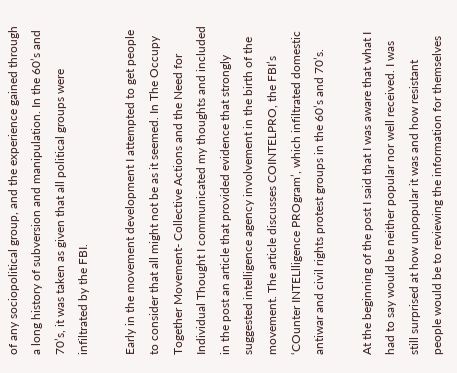of any sociopolitical group, and the experience gained through a long history of subversion and manipulation. In the 60’s and 70’s, it was taken as given that all political groups were infiltrated by the FBI.

Early in the movement development I attempted to get people to consider that all might not be as it seemed. In The Occupy Together Movement- Collective Actions and the Need for Individual Thought I communicated my thoughts and included in the post an article that provided evidence that strongly suggested intelligence agency involvement in the birth of the movement. The article discusses COINTELPRO, the FBI’s ‘COunter INTELlligence PROgram’, which infiltrated domestic antiwar and civil rights protest groups in the 60’s and 70’s.

At the beginning of the post I said that I was aware that what I had to say would be neither popular nor well received. I was still surprised at how unpopular it was and how resistant people would be to reviewing the information for themselves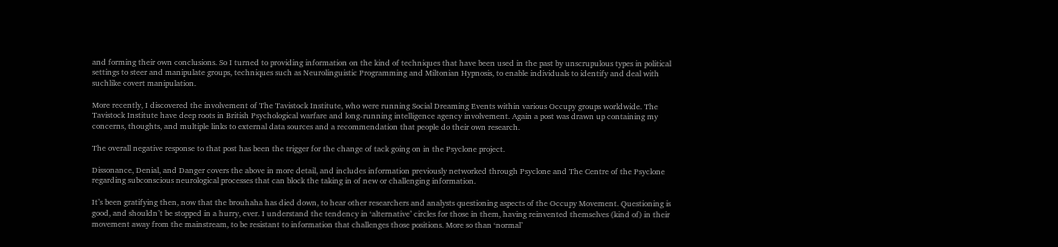and forming their own conclusions. So I turned to providing information on the kind of techniques that have been used in the past by unscrupulous types in political settings to steer and manipulate groups, techniques such as Neurolinguistic Programming and Miltonian Hypnosis, to enable individuals to identify and deal with suchlike covert manipulation.

More recently, I discovered the involvement of The Tavistock Institute, who were running Social Dreaming Events within various Occupy groups worldwide. The Tavistock Institute have deep roots in British Psychological warfare and long-running intelligence agency involvement. Again a post was drawn up containing my concerns, thoughts, and multiple links to external data sources and a recommendation that people do their own research.

The overall negative response to that post has been the trigger for the change of tack going on in the Psyclone project.

Dissonance, Denial, and Danger covers the above in more detail, and includes information previously networked through Psyclone and The Centre of the Psyclone regarding subconscious neurological processes that can block the taking in of new or challenging information.

It’s been gratifying then, now that the brouhaha has died down, to hear other researchers and analysts questioning aspects of the Occupy Movement. Questioning is good, and shouldn’t be stopped in a hurry, ever. I understand the tendency in ‘alternative’ circles for those in them, having reinvented themselves (kind of) in their movement away from the mainstream, to be resistant to information that challenges those positions. More so than ‘normal’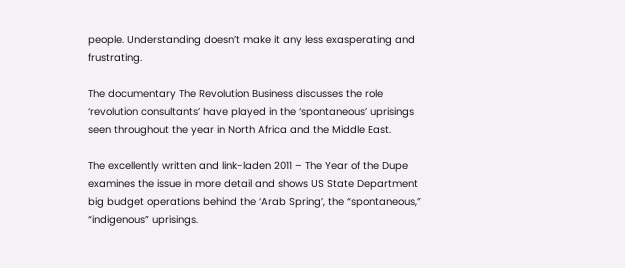people. Understanding doesn’t make it any less exasperating and frustrating.

The documentary The Revolution Business discusses the role ‘revolution consultants’ have played in the ‘spontaneous’ uprisings seen throughout the year in North Africa and the Middle East.

The excellently written and link-laden 2011 – The Year of the Dupe examines the issue in more detail and shows US State Department big budget operations behind the ‘Arab Spring’, the “spontaneous,” “indigenous” uprisings.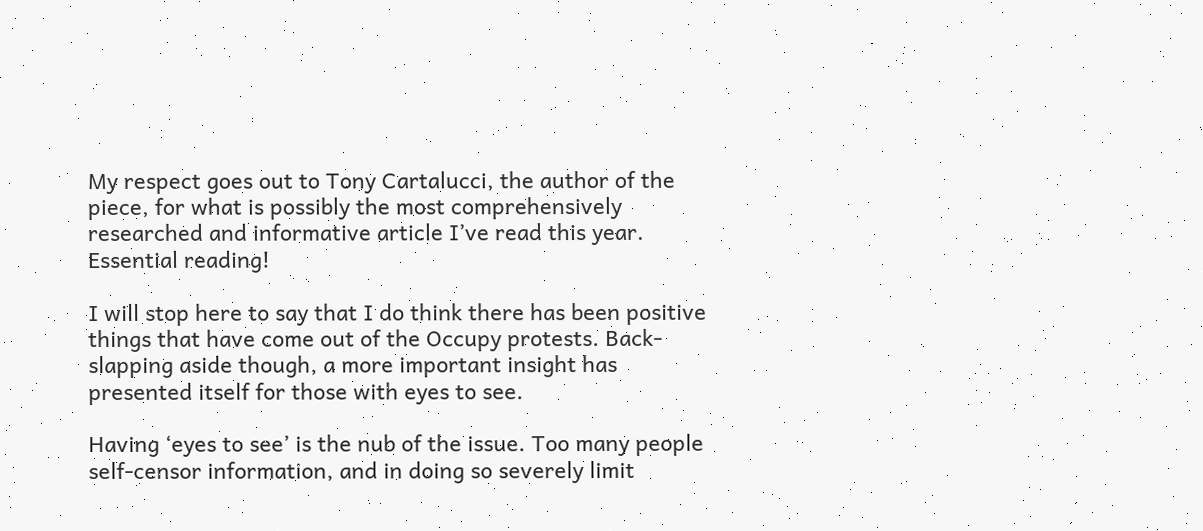My respect goes out to Tony Cartalucci, the author of the piece, for what is possibly the most comprehensively researched and informative article I’ve read this year. Essential reading!

I will stop here to say that I do think there has been positive things that have come out of the Occupy protests. Back-slapping aside though, a more important insight has presented itself for those with eyes to see.

Having ‘eyes to see’ is the nub of the issue. Too many people self-censor information, and in doing so severely limit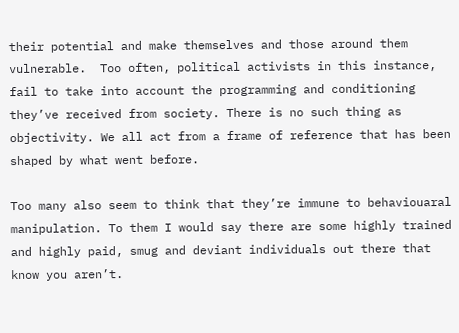their potential and make themselves and those around them vulnerable.  Too often, political activists in this instance, fail to take into account the programming and conditioning they’ve received from society. There is no such thing as objectivity. We all act from a frame of reference that has been shaped by what went before.

Too many also seem to think that they’re immune to behaviouaral manipulation. To them I would say there are some highly trained and highly paid, smug and deviant individuals out there that know you aren’t.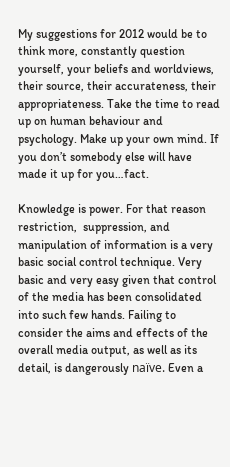My suggestions for 2012 would be to think more, constantly question yourself, your beliefs and worldviews, their source, their accurateness, their appropriateness. Take the time to read up on human behaviour and psychology. Make up your own mind. If you don’t somebody else will have made it up for you…fact.

Knowledge is power. For that reason restriction,  suppression, and manipulation of information is a very basic social control technique. Very basic and very easy given that control of the media has been consolidated into such few hands. Failing to consider the aims and effects of the overall media output, as well as its detail, is dangerously naïve. Even a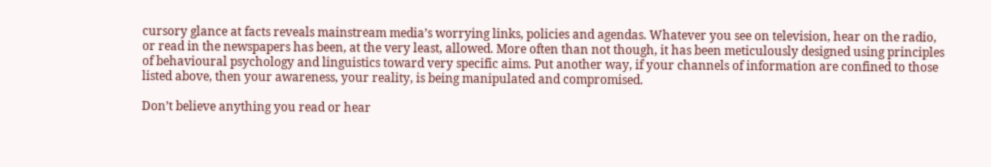cursory glance at facts reveals mainstream media’s worrying links, policies and agendas. Whatever you see on television, hear on the radio, or read in the newspapers has been, at the very least, allowed. More often than not though, it has been meticulously designed using principles of behavioural psychology and linguistics toward very specific aims. Put another way, if your channels of information are confined to those listed above, then your awareness, your reality, is being manipulated and compromised.

Don’t believe anything you read or hear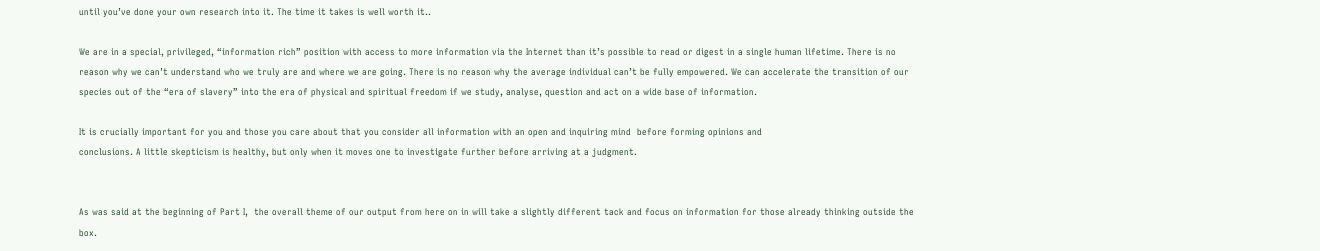until you’ve done your own research into it. The time it takes is well worth it..

We are in a special, privileged, “information rich” position with access to more information via the Internet than it’s possible to read or digest in a single human lifetime. There is no reason why we can’t understand who we truly are and where we are going. There is no reason why the average individual can’t be fully empowered. We can accelerate the transition of our species out of the “era of slavery” into the era of physical and spiritual freedom if we study, analyse, question and act on a wide base of information.

It is crucially important for you and those you care about that you consider all information with an open and inquiring mind  before forming opinions and
conclusions. A little skepticism is healthy, but only when it moves one to investigate further before arriving at a judgment.


As was said at the beginning of Part I,  the overall theme of our output from here on in will take a slightly different tack and focus on information for those already thinking outside the box.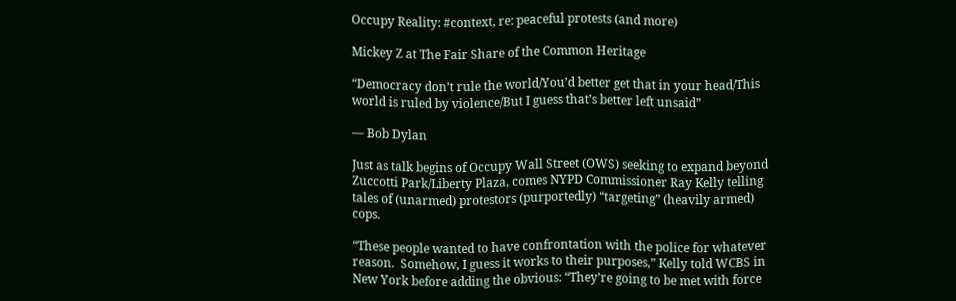Occupy Reality: #context, re: peaceful protests (and more)

Mickey Z at The Fair Share of the Common Heritage

“Democracy don’t rule the world/You’d better get that in your head/This world is ruled by violence/But I guess that’s better left unsaid”

— Bob Dylan

Just as talk begins of Occupy Wall Street (OWS) seeking to expand beyond Zuccotti Park/Liberty Plaza, comes NYPD Commissioner Ray Kelly telling tales of (unarmed) protestors (purportedly) “targeting” (heavily armed) cops.

“These people wanted to have confrontation with the police for whatever reason.  Somehow, I guess it works to their purposes,” Kelly told WCBS in New York before adding the obvious: “They’re going to be met with force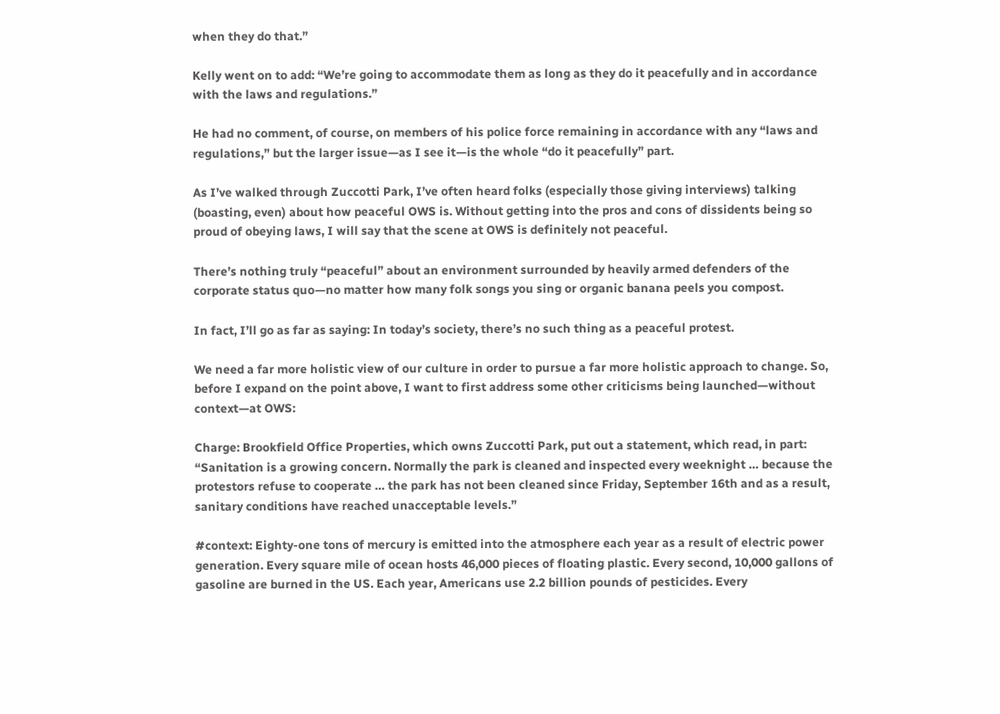when they do that.”

Kelly went on to add: “We’re going to accommodate them as long as they do it peacefully and in accordance with the laws and regulations.”

He had no comment, of course, on members of his police force remaining in accordance with any “laws and regulations,” but the larger issue—as I see it—is the whole “do it peacefully” part.

As I’ve walked through Zuccotti Park, I’ve often heard folks (especially those giving interviews) talking (boasting, even) about how peaceful OWS is. Without getting into the pros and cons of dissidents being so proud of obeying laws, I will say that the scene at OWS is definitely not peaceful.

There’s nothing truly “peaceful” about an environment surrounded by heavily armed defenders of the corporate status quo—no matter how many folk songs you sing or organic banana peels you compost.

In fact, I’ll go as far as saying: In today’s society, there’s no such thing as a peaceful protest.

We need a far more holistic view of our culture in order to pursue a far more holistic approach to change. So, before I expand on the point above, I want to first address some other criticisms being launched—without context—at OWS:

Charge: Brookfield Office Properties, which owns Zuccotti Park, put out a statement, which read, in part: “Sanitation is a growing concern. Normally the park is cleaned and inspected every weeknight … because the protestors refuse to cooperate … the park has not been cleaned since Friday, September 16th and as a result, sanitary conditions have reached unacceptable levels.”

#context: Eighty-one tons of mercury is emitted into the atmosphere each year as a result of electric power generation. Every square mile of ocean hosts 46,000 pieces of floating plastic. Every second, 10,000 gallons of gasoline are burned in the US. Each year, Americans use 2.2 billion pounds of pesticides. Every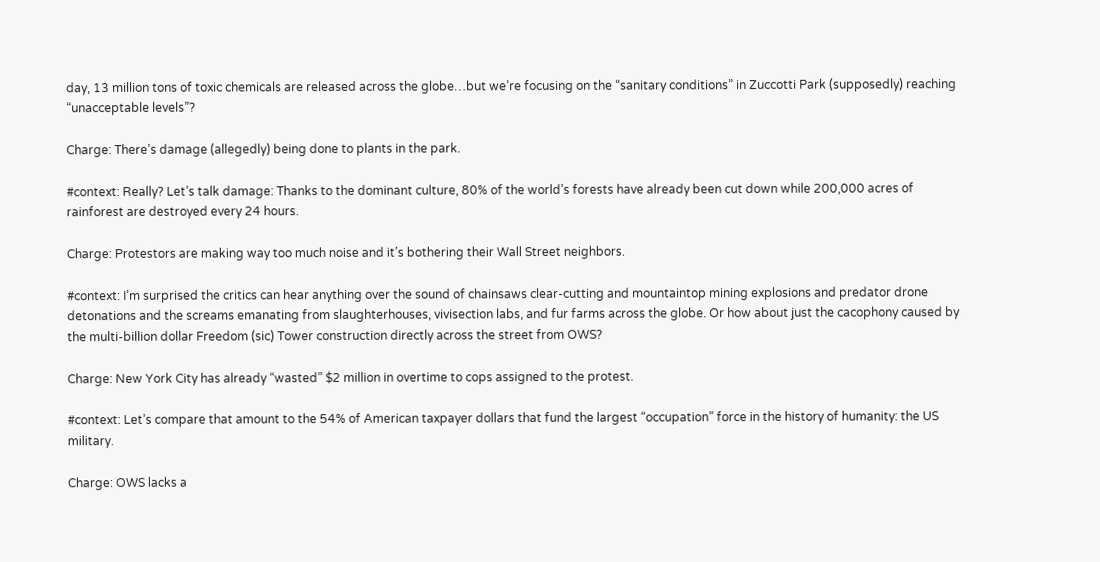day, 13 million tons of toxic chemicals are released across the globe…but we’re focusing on the “sanitary conditions” in Zuccotti Park (supposedly) reaching “unacceptable levels”?

Charge: There’s damage (allegedly) being done to plants in the park.

#context: Really? Let’s talk damage: Thanks to the dominant culture, 80% of the world’s forests have already been cut down while 200,000 acres of rainforest are destroyed every 24 hours.

Charge: Protestors are making way too much noise and it’s bothering their Wall Street neighbors.

#context: I’m surprised the critics can hear anything over the sound of chainsaws clear-cutting and mountaintop mining explosions and predator drone detonations and the screams emanating from slaughterhouses, vivisection labs, and fur farms across the globe. Or how about just the cacophony caused by the multi-billion dollar Freedom (sic) Tower construction directly across the street from OWS?

Charge: New York City has already “wasted” $2 million in overtime to cops assigned to the protest.

#context: Let’s compare that amount to the 54% of American taxpayer dollars that fund the largest “occupation” force in the history of humanity: the US military.

Charge: OWS lacks a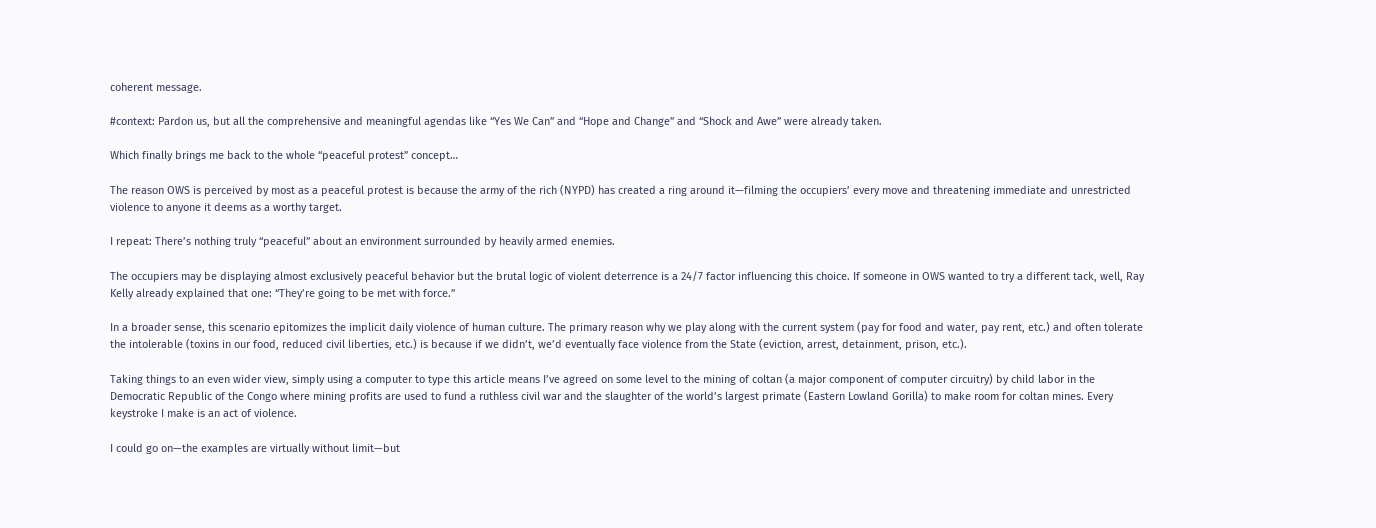coherent message.

#context: Pardon us, but all the comprehensive and meaningful agendas like “Yes We Can” and “Hope and Change” and “Shock and Awe” were already taken.

Which finally brings me back to the whole “peaceful protest” concept…

The reason OWS is perceived by most as a peaceful protest is because the army of the rich (NYPD) has created a ring around it—filming the occupiers’ every move and threatening immediate and unrestricted violence to anyone it deems as a worthy target.

I repeat: There’s nothing truly “peaceful” about an environment surrounded by heavily armed enemies.

The occupiers may be displaying almost exclusively peaceful behavior but the brutal logic of violent deterrence is a 24/7 factor influencing this choice. If someone in OWS wanted to try a different tack, well, Ray Kelly already explained that one: “They’re going to be met with force.”

In a broader sense, this scenario epitomizes the implicit daily violence of human culture. The primary reason why we play along with the current system (pay for food and water, pay rent, etc.) and often tolerate the intolerable (toxins in our food, reduced civil liberties, etc.) is because if we didn’t, we’d eventually face violence from the State (eviction, arrest, detainment, prison, etc.).

Taking things to an even wider view, simply using a computer to type this article means I’ve agreed on some level to the mining of coltan (a major component of computer circuitry) by child labor in the Democratic Republic of the Congo where mining profits are used to fund a ruthless civil war and the slaughter of the world’s largest primate (Eastern Lowland Gorilla) to make room for coltan mines. Every keystroke I make is an act of violence.

I could go on—the examples are virtually without limit—but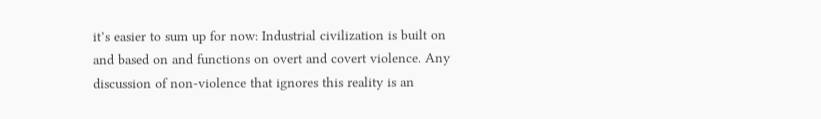it’s easier to sum up for now: Industrial civilization is built on and based on and functions on overt and covert violence. Any discussion of non-violence that ignores this reality is an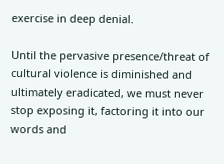exercise in deep denial.

Until the pervasive presence/threat of cultural violence is diminished and ultimately eradicated, we must never stop exposing it, factoring it into our words and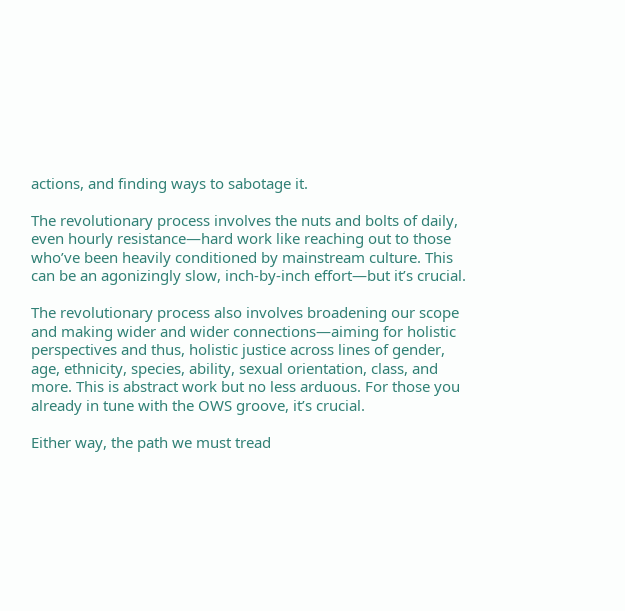actions, and finding ways to sabotage it.

The revolutionary process involves the nuts and bolts of daily, even hourly resistance—hard work like reaching out to those who’ve been heavily conditioned by mainstream culture. This can be an agonizingly slow, inch-by-inch effort—but it’s crucial.

The revolutionary process also involves broadening our scope and making wider and wider connections—aiming for holistic perspectives and thus, holistic justice across lines of gender, age, ethnicity, species, ability, sexual orientation, class, and more. This is abstract work but no less arduous. For those you already in tune with the OWS groove, it’s crucial.

Either way, the path we must tread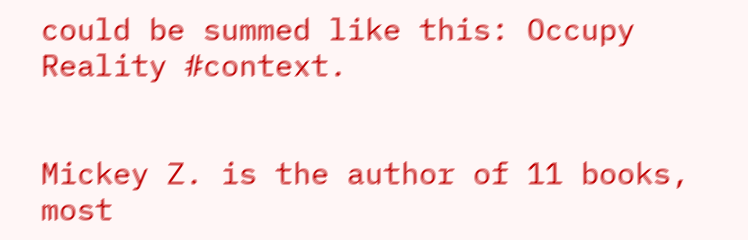could be summed like this: Occupy Reality #context.


Mickey Z. is the author of 11 books, most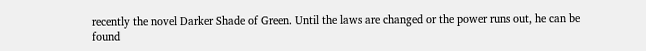recently the novel Darker Shade of Green. Until the laws are changed or the power runs out, he can be found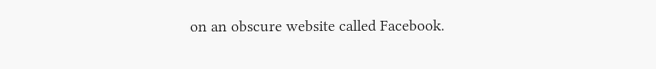on an obscure website called Facebook.